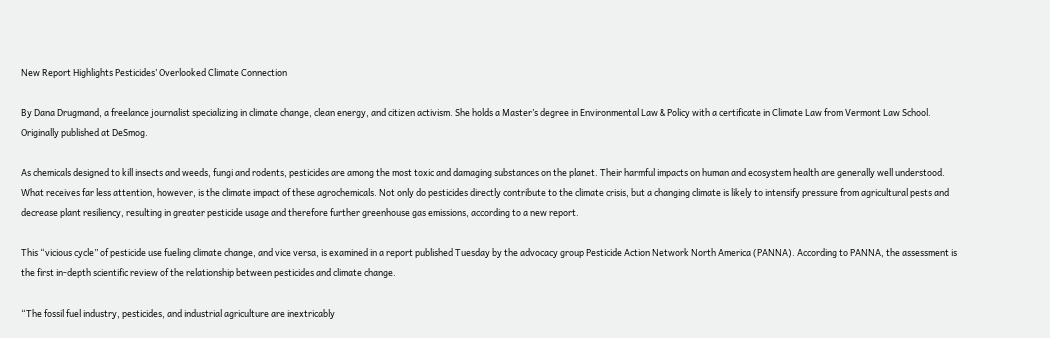New Report Highlights Pesticides’ Overlooked Climate Connection

By Dana Drugmand, a freelance journalist specializing in climate change, clean energy, and citizen activism. She holds a Master’s degree in Environmental Law & Policy with a certificate in Climate Law from Vermont Law School. Originally published at DeSmog.

As chemicals designed to kill insects and weeds, fungi and rodents, pesticides are among the most toxic and damaging substances on the planet. Their harmful impacts on human and ecosystem health are generally well understood. What receives far less attention, however, is the climate impact of these agrochemicals. Not only do pesticides directly contribute to the climate crisis, but a changing climate is likely to intensify pressure from agricultural pests and decrease plant resiliency, resulting in greater pesticide usage and therefore further greenhouse gas emissions, according to a new report.

This “vicious cycle” of pesticide use fueling climate change, and vice versa, is examined in a report published Tuesday by the advocacy group Pesticide Action Network North America (PANNA). According to PANNA, the assessment is the first in-depth scientific review of the relationship between pesticides and climate change.

“The fossil fuel industry, pesticides, and industrial agriculture are inextricably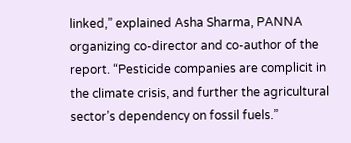linked,” explained Asha Sharma, PANNA organizing co-director and co-author of the report. “Pesticide companies are complicit in the climate crisis, and further the agricultural sector’s dependency on fossil fuels.”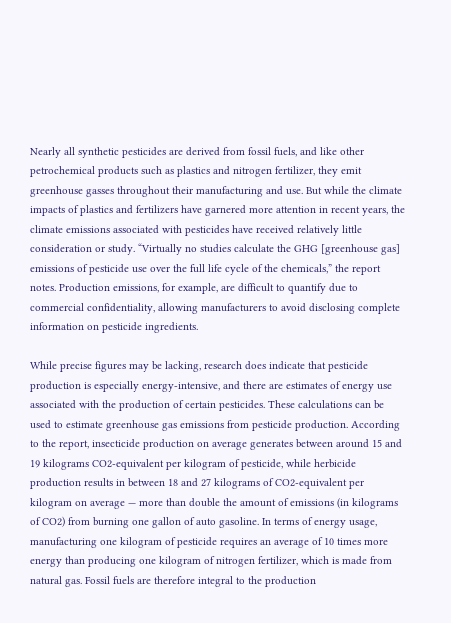Nearly all synthetic pesticides are derived from fossil fuels, and like other petrochemical products such as plastics and nitrogen fertilizer, they emit greenhouse gasses throughout their manufacturing and use. But while the climate impacts of plastics and fertilizers have garnered more attention in recent years, the climate emissions associated with pesticides have received relatively little consideration or study. “Virtually no studies calculate the GHG [greenhouse gas] emissions of pesticide use over the full life cycle of the chemicals,” the report notes. Production emissions, for example, are difficult to quantify due to commercial confidentiality, allowing manufacturers to avoid disclosing complete information on pesticide ingredients.

While precise figures may be lacking, research does indicate that pesticide production is especially energy-intensive, and there are estimates of energy use associated with the production of certain pesticides. These calculations can be used to estimate greenhouse gas emissions from pesticide production. According to the report, insecticide production on average generates between around 15 and 19 kilograms CO2-equivalent per kilogram of pesticide, while herbicide production results in between 18 and 27 kilograms of CO2-equivalent per kilogram on average — more than double the amount of emissions (in kilograms of CO2) from burning one gallon of auto gasoline. In terms of energy usage, manufacturing one kilogram of pesticide requires an average of 10 times more energy than producing one kilogram of nitrogen fertilizer, which is made from natural gas. Fossil fuels are therefore integral to the production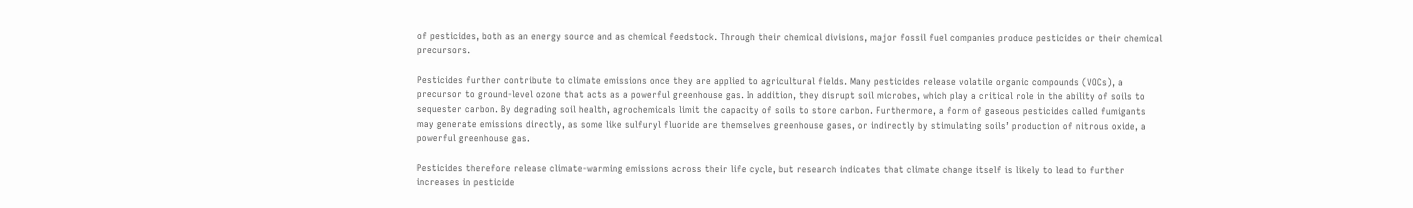of pesticides, both as an energy source and as chemical feedstock. Through their chemical divisions, major fossil fuel companies produce pesticides or their chemical precursors.

Pesticides further contribute to climate emissions once they are applied to agricultural fields. Many pesticides release volatile organic compounds (VOCs), a precursor to ground-level ozone that acts as a powerful greenhouse gas. In addition, they disrupt soil microbes, which play a critical role in the ability of soils to sequester carbon. By degrading soil health, agrochemicals limit the capacity of soils to store carbon. Furthermore, a form of gaseous pesticides called fumigants may generate emissions directly, as some like sulfuryl fluoride are themselves greenhouse gases, or indirectly by stimulating soils’ production of nitrous oxide, a powerful greenhouse gas.

Pesticides therefore release climate-warming emissions across their life cycle, but research indicates that climate change itself is likely to lead to further increases in pesticide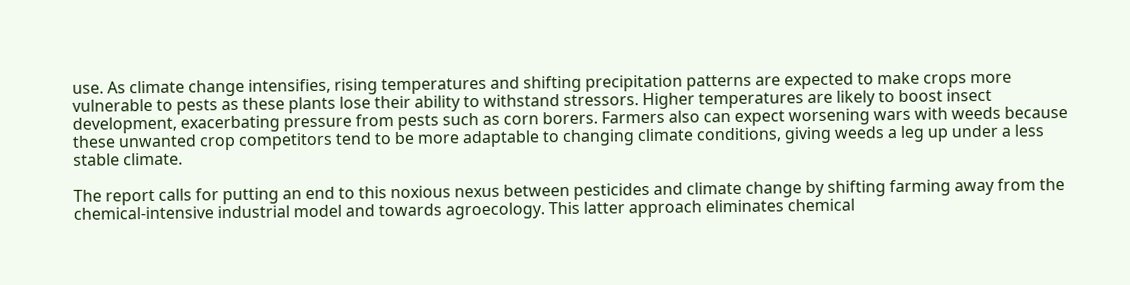use. As climate change intensifies, rising temperatures and shifting precipitation patterns are expected to make crops more vulnerable to pests as these plants lose their ability to withstand stressors. Higher temperatures are likely to boost insect development, exacerbating pressure from pests such as corn borers. Farmers also can expect worsening wars with weeds because these unwanted crop competitors tend to be more adaptable to changing climate conditions, giving weeds a leg up under a less stable climate.

The report calls for putting an end to this noxious nexus between pesticides and climate change by shifting farming away from the chemical-intensive industrial model and towards agroecology. This latter approach eliminates chemical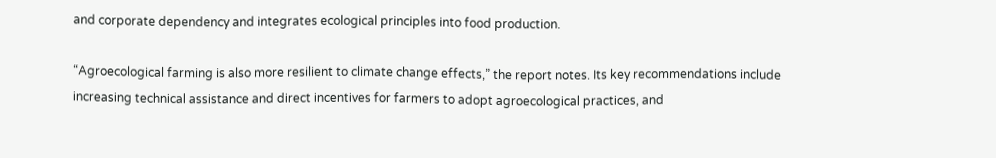and corporate dependency and integrates ecological principles into food production.

“Agroecological farming is also more resilient to climate change effects,” the report notes. Its key recommendations include increasing technical assistance and direct incentives for farmers to adopt agroecological practices, and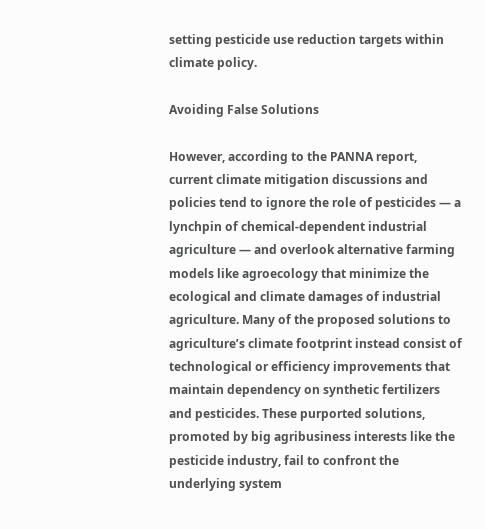setting pesticide use reduction targets within climate policy.

Avoiding False Solutions

However, according to the PANNA report, current climate mitigation discussions and policies tend to ignore the role of pesticides — a lynchpin of chemical-dependent industrial agriculture — and overlook alternative farming models like agroecology that minimize the ecological and climate damages of industrial agriculture. Many of the proposed solutions to agriculture’s climate footprint instead consist of technological or efficiency improvements that maintain dependency on synthetic fertilizers and pesticides. These purported solutions, promoted by big agribusiness interests like the pesticide industry, fail to confront the underlying system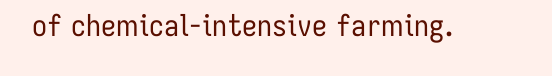of chemical-intensive farming.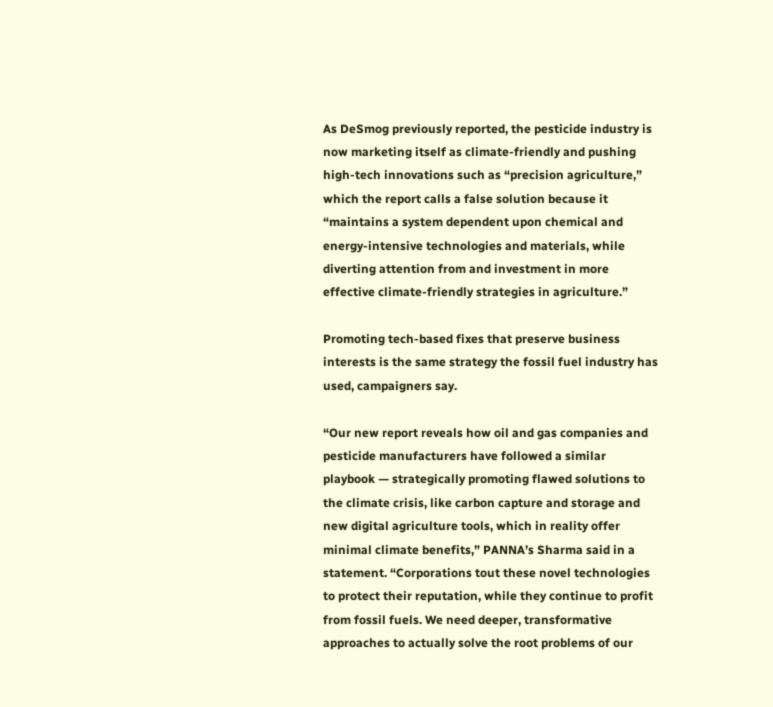As DeSmog previously reported, the pesticide industry is now marketing itself as climate-friendly and pushing high-tech innovations such as “precision agriculture,” which the report calls a false solution because it “maintains a system dependent upon chemical and energy-intensive technologies and materials, while diverting attention from and investment in more effective climate-friendly strategies in agriculture.”

Promoting tech-based fixes that preserve business interests is the same strategy the fossil fuel industry has used, campaigners say.

“Our new report reveals how oil and gas companies and pesticide manufacturers have followed a similar playbook — strategically promoting flawed solutions to the climate crisis, like carbon capture and storage and new digital agriculture tools, which in reality offer minimal climate benefits,” PANNA’s Sharma said in a statement. “Corporations tout these novel technologies to protect their reputation, while they continue to profit from fossil fuels. We need deeper, transformative approaches to actually solve the root problems of our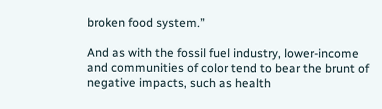broken food system.”

And as with the fossil fuel industry, lower-income and communities of color tend to bear the brunt of negative impacts, such as health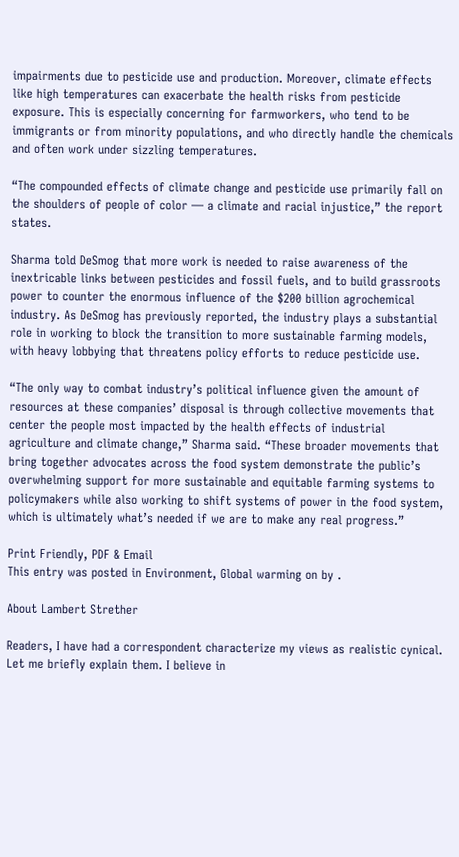impairments due to pesticide use and production. Moreover, climate effects like high temperatures can exacerbate the health risks from pesticide exposure. This is especially concerning for farmworkers, who tend to be immigrants or from minority populations, and who directly handle the chemicals and often work under sizzling temperatures.

“The compounded effects of climate change and pesticide use primarily fall on the shoulders of people of color — a climate and racial injustice,” the report states.

Sharma told DeSmog that more work is needed to raise awareness of the inextricable links between pesticides and fossil fuels, and to build grassroots power to counter the enormous influence of the $200 billion agrochemical industry. As DeSmog has previously reported, the industry plays a substantial role in working to block the transition to more sustainable farming models, with heavy lobbying that threatens policy efforts to reduce pesticide use.

“The only way to combat industry’s political influence given the amount of resources at these companies’ disposal is through collective movements that center the people most impacted by the health effects of industrial agriculture and climate change,” Sharma said. “These broader movements that bring together advocates across the food system demonstrate the public’s overwhelming support for more sustainable and equitable farming systems to policymakers while also working to shift systems of power in the food system, which is ultimately what’s needed if we are to make any real progress.”

Print Friendly, PDF & Email
This entry was posted in Environment, Global warming on by .

About Lambert Strether

Readers, I have had a correspondent characterize my views as realistic cynical. Let me briefly explain them. I believe in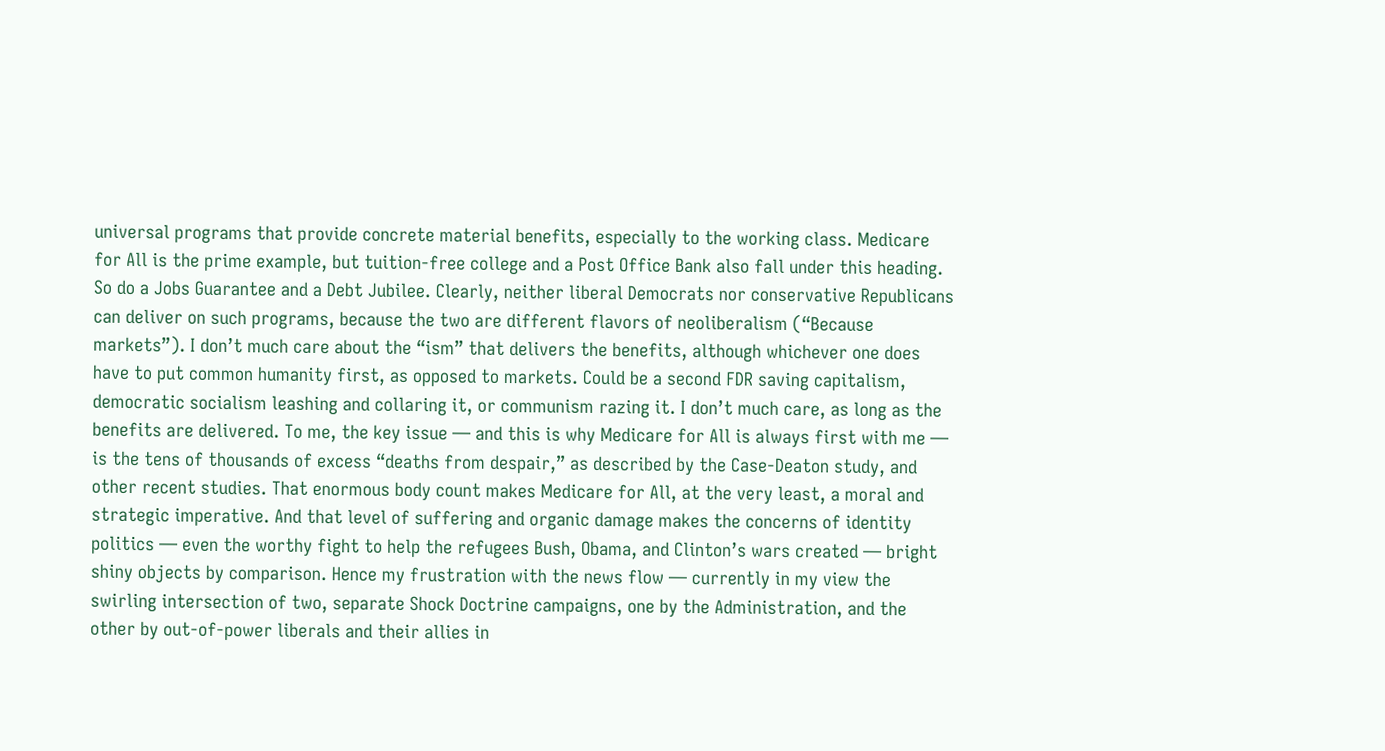universal programs that provide concrete material benefits, especially to the working class. Medicare for All is the prime example, but tuition-free college and a Post Office Bank also fall under this heading. So do a Jobs Guarantee and a Debt Jubilee. Clearly, neither liberal Democrats nor conservative Republicans can deliver on such programs, because the two are different flavors of neoliberalism (“Because markets”). I don’t much care about the “ism” that delivers the benefits, although whichever one does have to put common humanity first, as opposed to markets. Could be a second FDR saving capitalism, democratic socialism leashing and collaring it, or communism razing it. I don’t much care, as long as the benefits are delivered. To me, the key issue — and this is why Medicare for All is always first with me — is the tens of thousands of excess “deaths from despair,” as described by the Case-Deaton study, and other recent studies. That enormous body count makes Medicare for All, at the very least, a moral and strategic imperative. And that level of suffering and organic damage makes the concerns of identity politics — even the worthy fight to help the refugees Bush, Obama, and Clinton’s wars created — bright shiny objects by comparison. Hence my frustration with the news flow — currently in my view the swirling intersection of two, separate Shock Doctrine campaigns, one by the Administration, and the other by out-of-power liberals and their allies in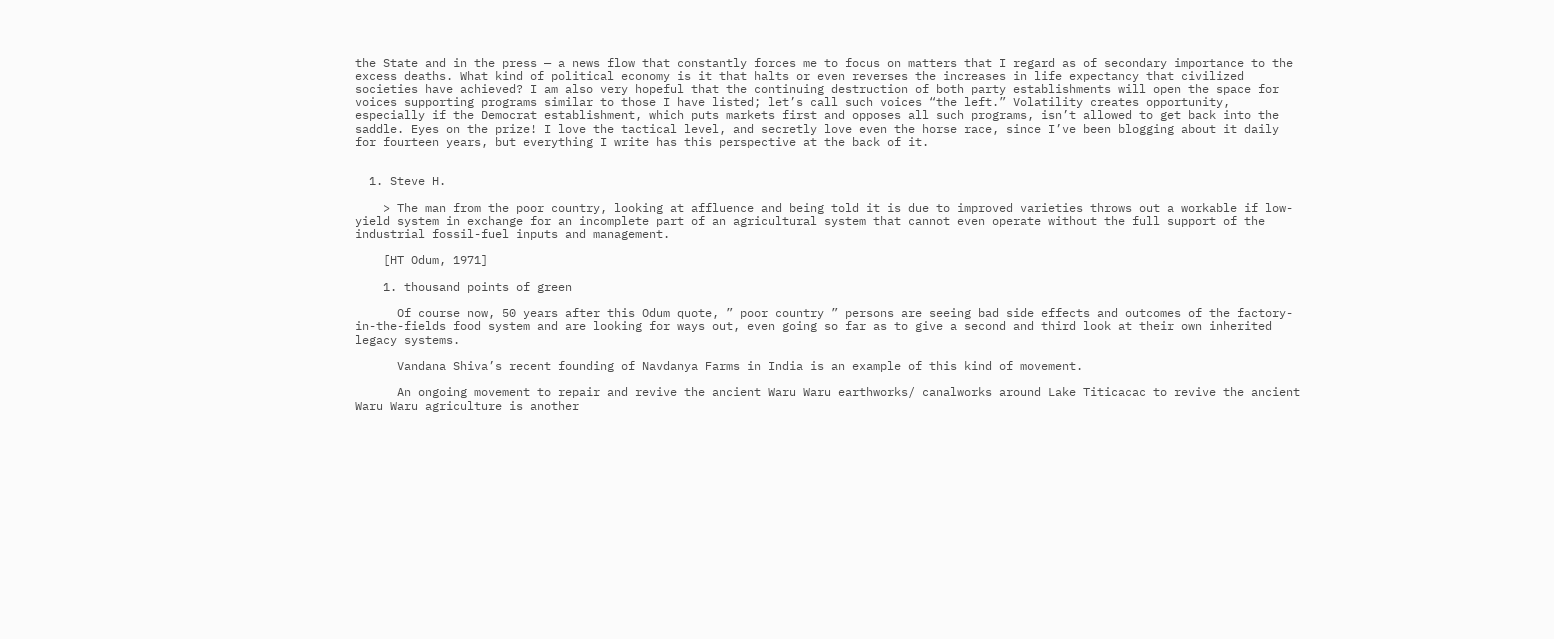the State and in the press — a news flow that constantly forces me to focus on matters that I regard as of secondary importance to the excess deaths. What kind of political economy is it that halts or even reverses the increases in life expectancy that civilized societies have achieved? I am also very hopeful that the continuing destruction of both party establishments will open the space for voices supporting programs similar to those I have listed; let’s call such voices “the left.” Volatility creates opportunity, especially if the Democrat establishment, which puts markets first and opposes all such programs, isn’t allowed to get back into the saddle. Eyes on the prize! I love the tactical level, and secretly love even the horse race, since I’ve been blogging about it daily for fourteen years, but everything I write has this perspective at the back of it.


  1. Steve H.

    > The man from the poor country, looking at affluence and being told it is due to improved varieties throws out a workable if low-yield system in exchange for an incomplete part of an agricultural system that cannot even operate without the full support of the industrial fossil-fuel inputs and management.

    [HT Odum, 1971]

    1. thousand points of green

      Of course now, 50 years after this Odum quote, ” poor country ” persons are seeing bad side effects and outcomes of the factory-in-the-fields food system and are looking for ways out, even going so far as to give a second and third look at their own inherited legacy systems.

      Vandana Shiva’s recent founding of Navdanya Farms in India is an example of this kind of movement.

      An ongoing movement to repair and revive the ancient Waru Waru earthworks/ canalworks around Lake Titicacac to revive the ancient Waru Waru agriculture is another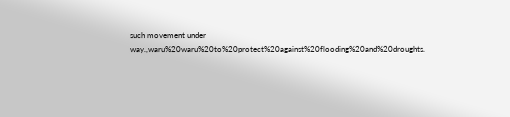such movement under way.,waru%20waru%20to%20protect%20against%20flooding%20and%20droughts.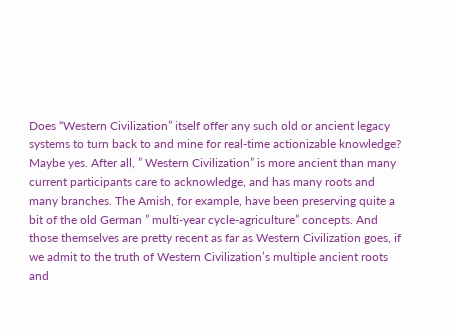Does “Western Civilization” itself offer any such old or ancient legacy systems to turn back to and mine for real-time actionizable knowledge? Maybe yes. After all, ” Western Civilization” is more ancient than many current participants care to acknowledge, and has many roots and many branches. The Amish, for example, have been preserving quite a bit of the old German ” multi-year cycle-agriculture” concepts. And those themselves are pretty recent as far as Western Civilization goes, if we admit to the truth of Western Civilization’s multiple ancient roots and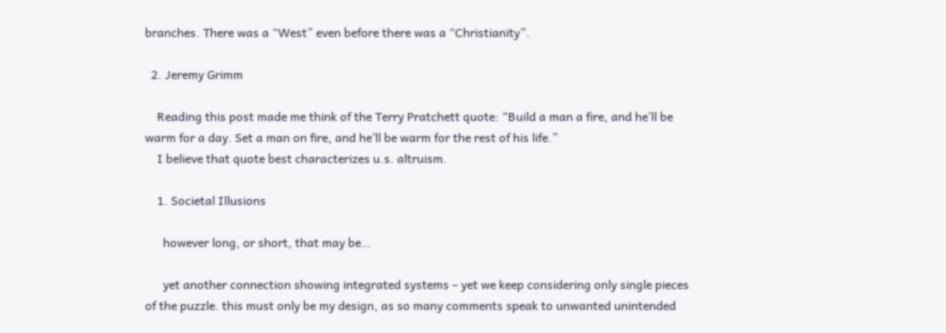branches. There was a “West” even before there was a “Christianity”.

  2. Jeremy Grimm

    Reading this post made me think of the Terry Pratchett quote: “Build a man a fire, and he’ll be warm for a day. Set a man on fire, and he’ll be warm for the rest of his life.”
    I believe that quote best characterizes u.s. altruism.

    1. Societal Illusions

      however long, or short, that may be…

      yet another connection showing integrated systems – yet we keep considering only single pieces of the puzzle. this must only be my design, as so many comments speak to unwanted unintended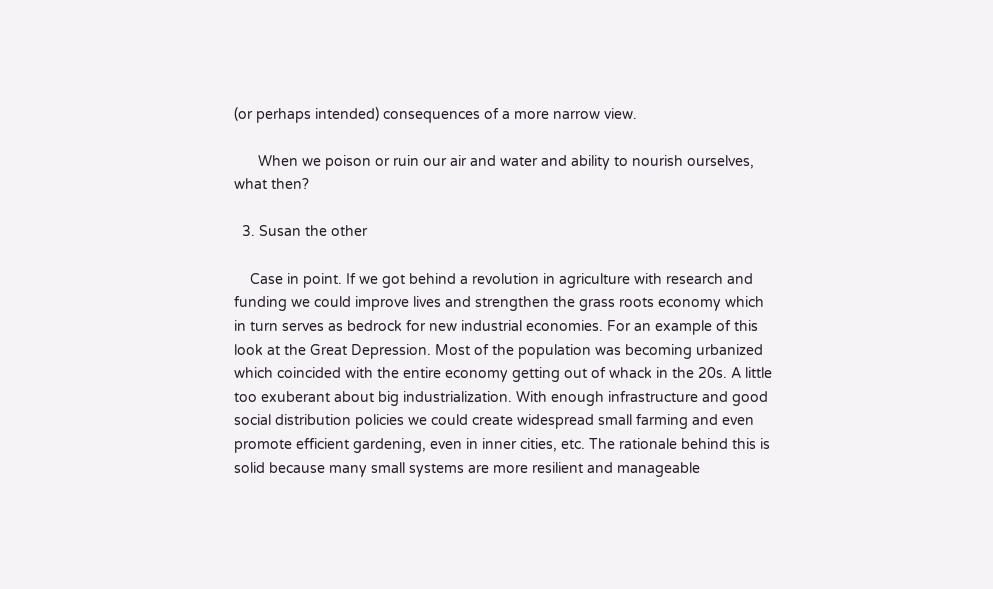(or perhaps intended) consequences of a more narrow view.

      When we poison or ruin our air and water and ability to nourish ourselves, what then?

  3. Susan the other

    Case in point. If we got behind a revolution in agriculture with research and funding we could improve lives and strengthen the grass roots economy which in turn serves as bedrock for new industrial economies. For an example of this look at the Great Depression. Most of the population was becoming urbanized which coincided with the entire economy getting out of whack in the 20s. A little too exuberant about big industrialization. With enough infrastructure and good social distribution policies we could create widespread small farming and even promote efficient gardening, even in inner cities, etc. The rationale behind this is solid because many small systems are more resilient and manageable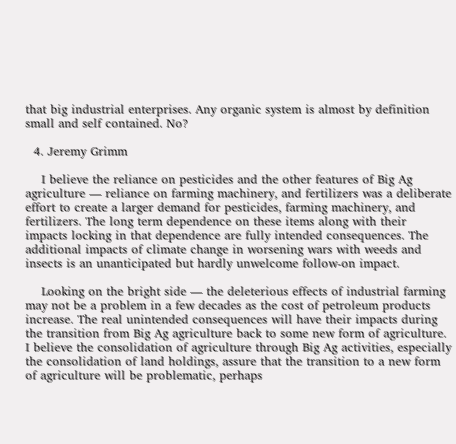that big industrial enterprises. Any organic system is almost by definition small and self contained. No?

  4. Jeremy Grimm

    I believe the reliance on pesticides and the other features of Big Ag agriculture — reliance on farming machinery, and fertilizers was a deliberate effort to create a larger demand for pesticides, farming machinery, and fertilizers. The long term dependence on these items along with their impacts locking in that dependence are fully intended consequences. The additional impacts of climate change in worsening wars with weeds and insects is an unanticipated but hardly unwelcome follow-on impact.

    Looking on the bright side — the deleterious effects of industrial farming may not be a problem in a few decades as the cost of petroleum products increase. The real unintended consequences will have their impacts during the transition from Big Ag agriculture back to some new form of agriculture. I believe the consolidation of agriculture through Big Ag activities, especially the consolidation of land holdings, assure that the transition to a new form of agriculture will be problematic, perhaps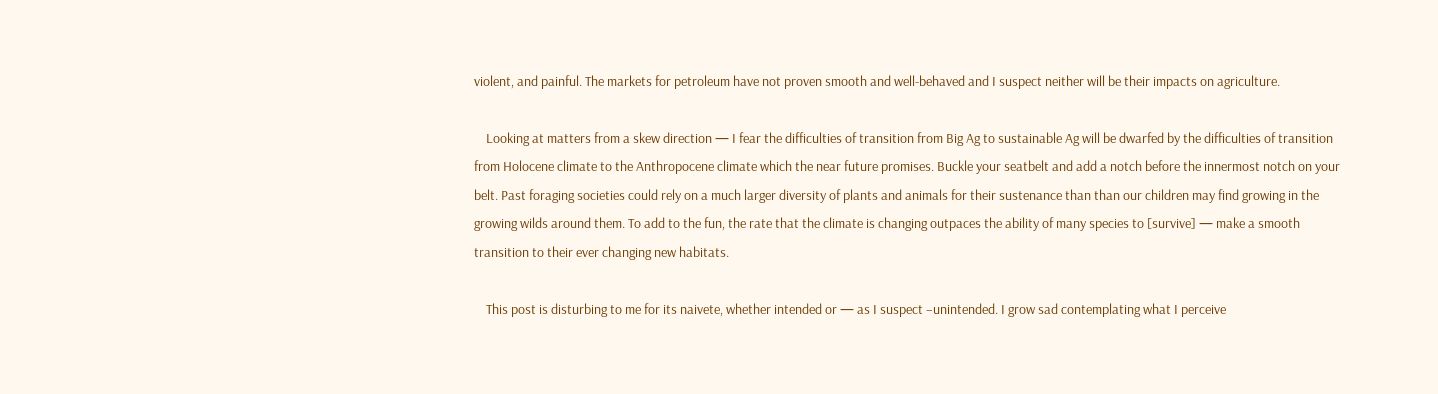violent, and painful. The markets for petroleum have not proven smooth and well-behaved and I suspect neither will be their impacts on agriculture.

    Looking at matters from a skew direction — I fear the difficulties of transition from Big Ag to sustainable Ag will be dwarfed by the difficulties of transition from Holocene climate to the Anthropocene climate which the near future promises. Buckle your seatbelt and add a notch before the innermost notch on your belt. Past foraging societies could rely on a much larger diversity of plants and animals for their sustenance than than our children may find growing in the growing wilds around them. To add to the fun, the rate that the climate is changing outpaces the ability of many species to [survive] — make a smooth transition to their ever changing new habitats.

    This post is disturbing to me for its naivete, whether intended or — as I suspect –unintended. I grow sad contemplating what I perceive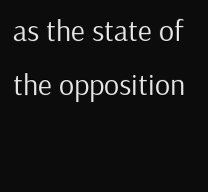as the state of the opposition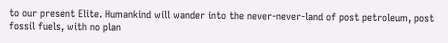to our present Elite. Humankind will wander into the never-never-land of post petroleum, post fossil fuels, with no plan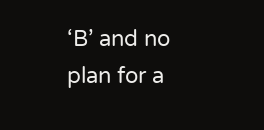‘B’ and no plan for a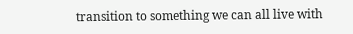transition to something we can all live with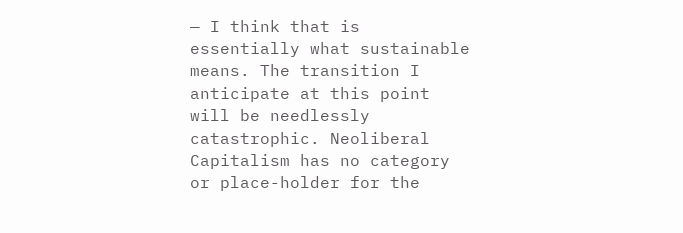— I think that is essentially what sustainable means. The transition I anticipate at this point will be needlessly catastrophic. Neoliberal Capitalism has no category or place-holder for the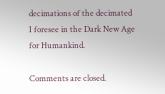decimations of the decimated I foresee in the Dark New Age for Humankind.

Comments are closed.